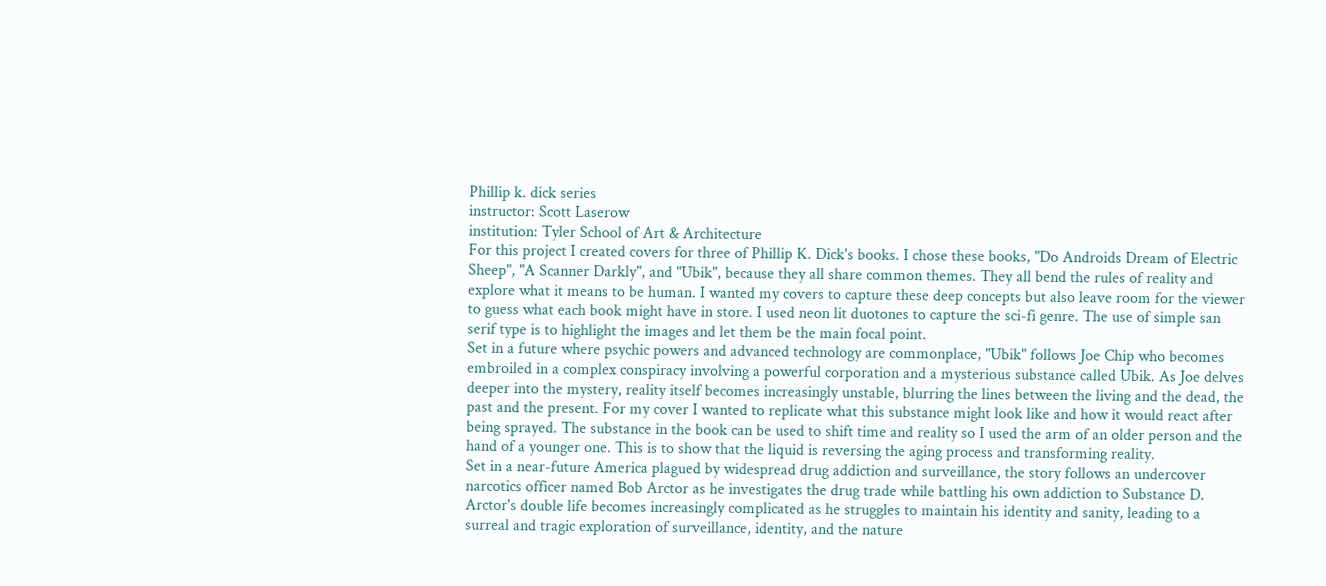Phillip k. dick series
instructor: Scott Laserow
institution: Tyler School of Art & Architecture
For this project I created covers for three of Phillip K. Dick's books. I chose these books, "Do Androids Dream of Electric Sheep", "A Scanner Darkly", and "Ubik", because they all share common themes. They all bend the rules of reality and explore what it means to be human. I wanted my covers to capture these deep concepts but also leave room for the viewer to guess what each book might have in store. I used neon lit duotones to capture the sci-fi genre. The use of simple san serif type is to highlight the images and let them be the main focal point.
Set in a future where psychic powers and advanced technology are commonplace, "Ubik" follows Joe Chip who becomes embroiled in a complex conspiracy involving a powerful corporation and a mysterious substance called Ubik. As Joe delves deeper into the mystery, reality itself becomes increasingly unstable, blurring the lines between the living and the dead, the past and the present. For my cover I wanted to replicate what this substance might look like and how it would react after being sprayed. The substance in the book can be used to shift time and reality so I used the arm of an older person and the hand of a younger one. This is to show that the liquid is reversing the aging process and transforming reality.
Set in a near-future America plagued by widespread drug addiction and surveillance, the story follows an undercover narcotics officer named Bob Arctor as he investigates the drug trade while battling his own addiction to Substance D. Arctor's double life becomes increasingly complicated as he struggles to maintain his identity and sanity, leading to a surreal and tragic exploration of surveillance, identity, and the nature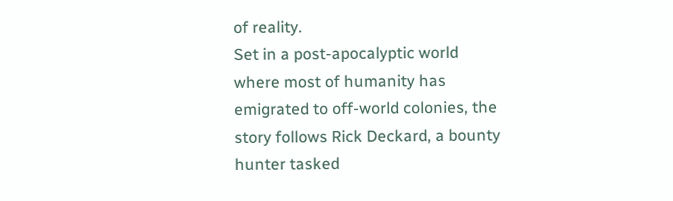of reality.
Set in a post-apocalyptic world where most of humanity has emigrated to off-world colonies, the story follows Rick Deckard, a bounty hunter tasked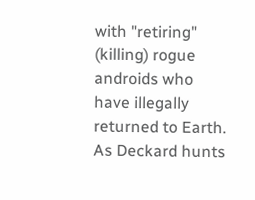with "retiring" (killing) rogue androids who have illegally returned to Earth. As Deckard hunts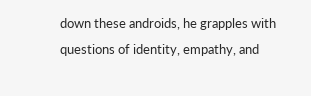down these androids, he grapples with questions of identity, empathy, and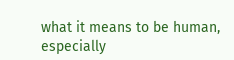what it means to be human, especially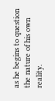as he begins to question the nature of his own reality.